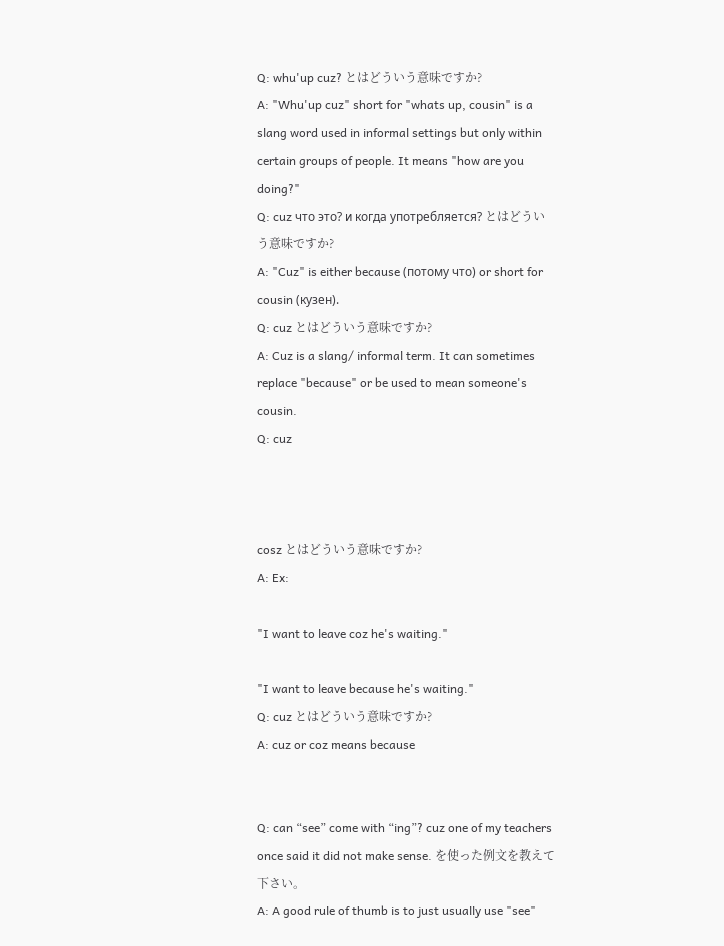Q: whu'up cuz? とはどういう意味ですか?
A: "Whu'up cuz" short for "whats up, cousin" is a slang word used in informal settings but only within certain groups of people. It means "how are you doing?"
Q: cuz что это? и когда употребляется? とはどういう意味ですか?
A: "Cuz" is either because (потому что) or short for cousin (кузен).
Q: cuz とはどういう意味ですか?
A: Cuz is a slang/ informal term. It can sometimes replace "because" or be used to mean someone's cousin.
Q: cuz



cosz とはどういう意味ですか?
A: Ex:

"I want to leave coz he's waiting."

"I want to leave because he's waiting."
Q: cuz とはどういう意味ですか?
A: cuz or coz means because


Q: can “see” come with “ing”? cuz one of my teachers once said it did not make sense. を使った例文を教えて下さい。
A: A good rule of thumb is to just usually use "see"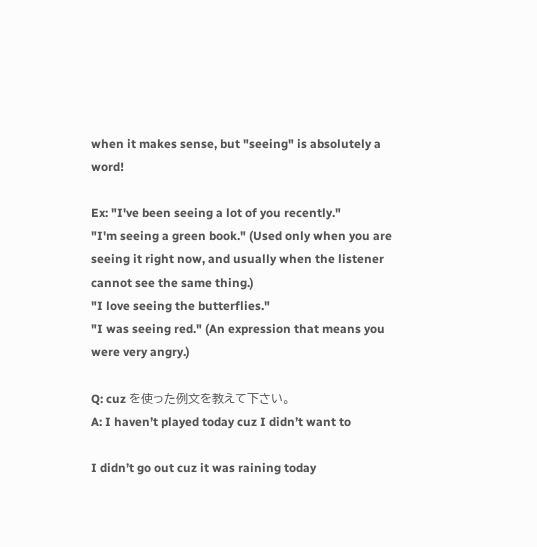when it makes sense, but "seeing" is absolutely a word!

Ex: "I've been seeing a lot of you recently."
"I'm seeing a green book." (Used only when you are seeing it right now, and usually when the listener cannot see the same thing.)
"I love seeing the butterflies."
"I was seeing red." (An expression that means you were very angry.)

Q: cuz を使った例文を教えて下さい。
A: I haven’t played today cuz I didn’t want to

I didn’t go out cuz it was raining today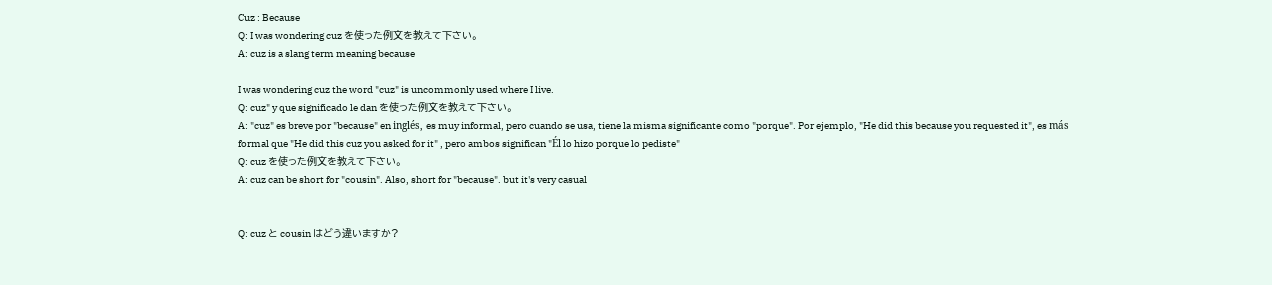Cuz : Because
Q: I was wondering cuz を使った例文を教えて下さい。
A: cuz is a slang term meaning because

I was wondering cuz the word "cuz" is uncommonly used where I live.
Q: cuz" y que significado le dan を使った例文を教えて下さい。
A: "cuz" es breve por "because" en inglés, es muy informal, pero cuando se usa, tiene la misma significante como "porque". Por ejemplo, "He did this because you requested it", es más formal que "He did this cuz you asked for it" , pero ambos significan "Él lo hizo porque lo pediste"
Q: cuz を使った例文を教えて下さい。
A: cuz can be short for "cousin". Also, short for "because". but it's very casual


Q: cuz と cousin はどう違いますか?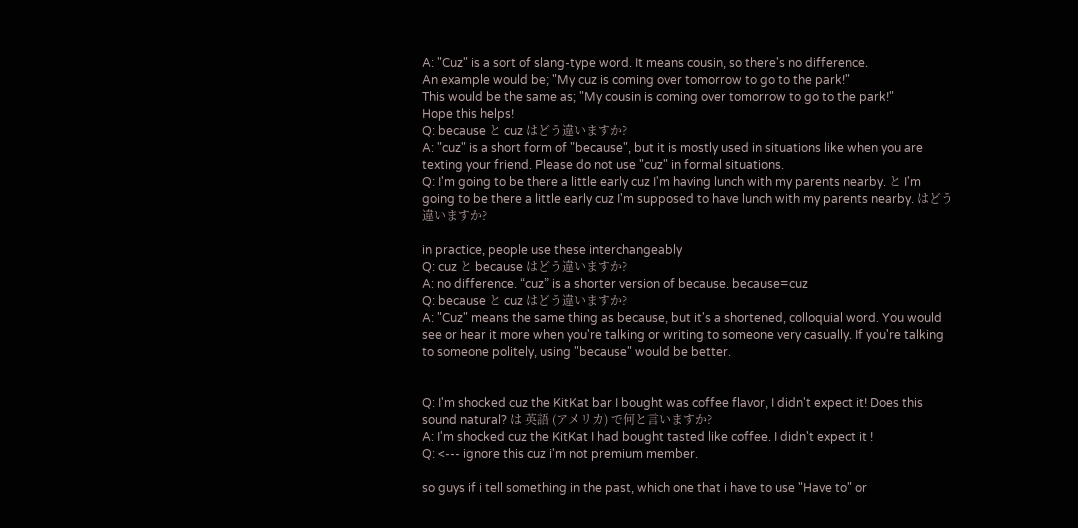A: "Cuz" is a sort of slang-type word. It means cousin, so there's no difference.
An example would be; "My cuz is coming over tomorrow to go to the park!"
This would be the same as; "My cousin is coming over tomorrow to go to the park!"
Hope this helps!
Q: because と cuz はどう違いますか?
A: "cuz" is a short form of "because", but it is mostly used in situations like when you are texting your friend. Please do not use "cuz" in formal situations.
Q: I'm going to be there a little early cuz I'm having lunch with my parents nearby. と I'm going to be there a little early cuz I'm supposed to have lunch with my parents nearby. はどう違いますか?

in practice, people use these interchangeably
Q: cuz と because はどう違いますか?
A: no difference. “cuz” is a shorter version of because. because=cuz
Q: because と cuz はどう違いますか?
A: "Cuz" means the same thing as because, but it's a shortened, colloquial word. You would see or hear it more when you're talking or writing to someone very casually. If you're talking to someone politely, using "because" would be better.


Q: I'm shocked cuz the KitKat bar I bought was coffee flavor, I didn't expect it! Does this sound natural? は 英語 (アメリカ) で何と言いますか?
A: I'm shocked cuz the KitKat I had bought tasted like coffee. I didn't expect it !
Q: <--- ignore this cuz i'm not premium member.

so guys if i tell something in the past, which one that i have to use "Have to" or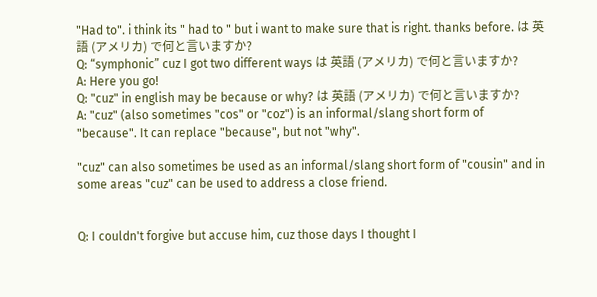"Had to". i think its " had to " but i want to make sure that is right. thanks before. は 英語 (アメリカ) で何と言いますか?
Q: “symphonic” cuz I got two different ways は 英語 (アメリカ) で何と言いますか?
A: Here you go!
Q: "cuz" in english may be because or why? は 英語 (アメリカ) で何と言いますか?
A: "cuz" (also sometimes "cos" or "coz") is an informal/slang short form of "because". It can replace "because", but not "why".

"cuz" can also sometimes be used as an informal/slang short form of "cousin" and in some areas "cuz" can be used to address a close friend.


Q: I couldn't forgive but accuse him, cuz those days I thought I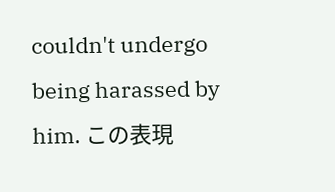couldn't undergo being harassed by him. この表現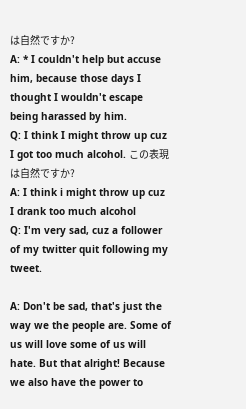は自然ですか?
A: * I couldn't help but accuse him, because those days I thought I wouldn't escape being harassed by him.
Q: I think I might throw up cuz I got too much alcohol. この表現は自然ですか?
A: I think i might throw up cuz I drank too much alcohol
Q: I'm very sad, cuz a follower of my twitter quit following my tweet.

A: Don't be sad, that's just the way we the people are. Some of us will love some of us will hate. But that alright! Because we also have the power to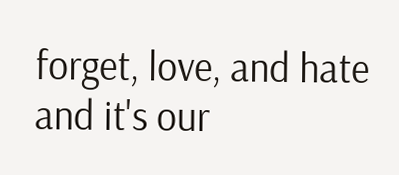forget, love, and hate and it's our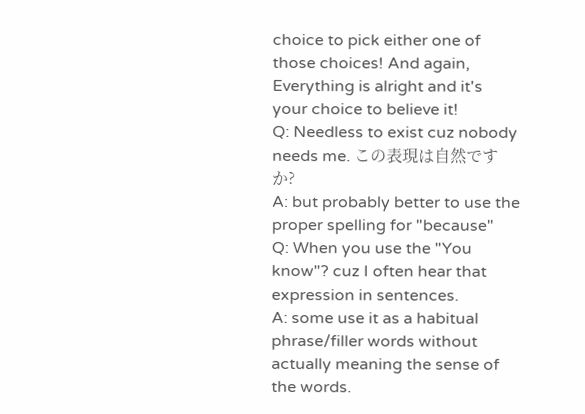choice to pick either one of those choices! And again, Everything is alright and it's your choice to believe it!
Q: Needless to exist cuz nobody needs me. この表現は自然ですか?
A: but probably better to use the proper spelling for "because"
Q: When you use the "You know"? cuz I often hear that expression in sentences.
A: some use it as a habitual phrase/filler words without actually meaning the sense of the words.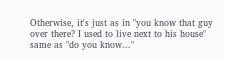Otherwise, it's just as in "you know that guy over there? I used to live next to his house" same as "do you know..."